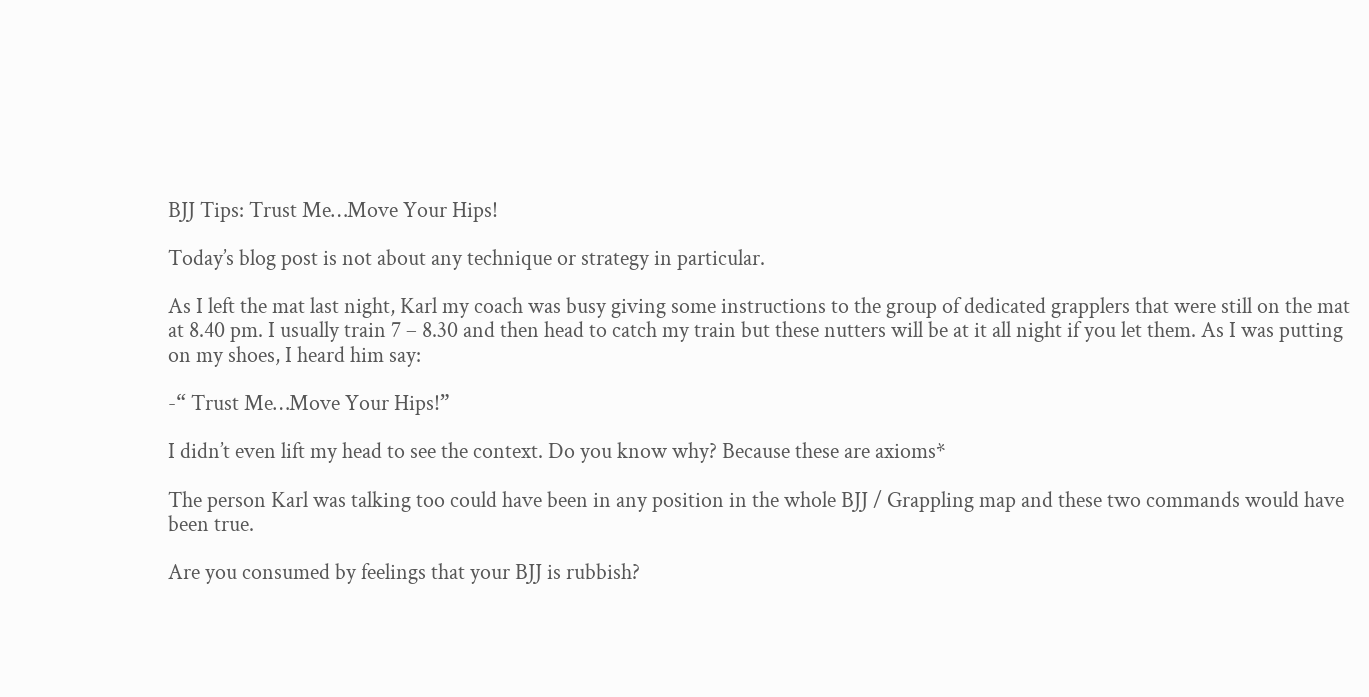BJJ Tips: Trust Me…Move Your Hips!

Today’s blog post is not about any technique or strategy in particular.

As I left the mat last night, Karl my coach was busy giving some instructions to the group of dedicated grapplers that were still on the mat at 8.40 pm. I usually train 7 – 8.30 and then head to catch my train but these nutters will be at it all night if you let them. As I was putting on my shoes, I heard him say:

-“ Trust Me…Move Your Hips!”

I didn’t even lift my head to see the context. Do you know why? Because these are axioms*

The person Karl was talking too could have been in any position in the whole BJJ / Grappling map and these two commands would have been true.

Are you consumed by feelings that your BJJ is rubbish?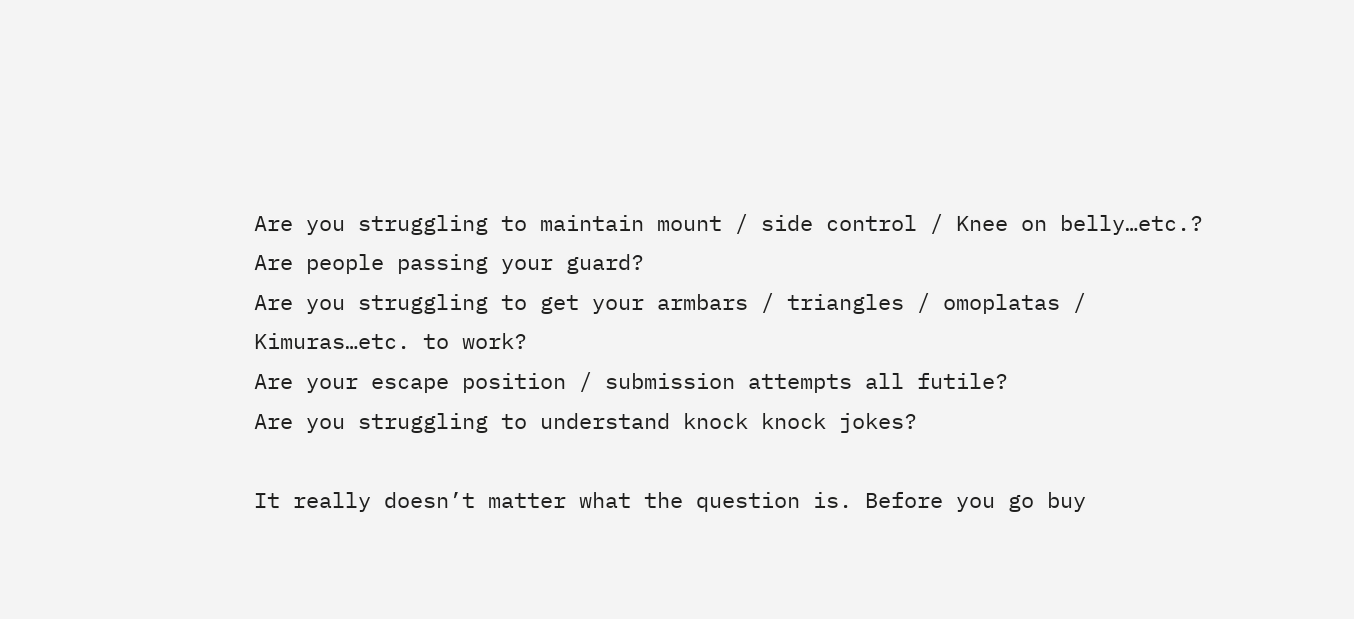Are you struggling to maintain mount / side control / Knee on belly…etc.?
Are people passing your guard?
Are you struggling to get your armbars / triangles / omoplatas / Kimuras…etc. to work?
Are your escape position / submission attempts all futile?
Are you struggling to understand knock knock jokes?

It really doesn’t matter what the question is. Before you go buy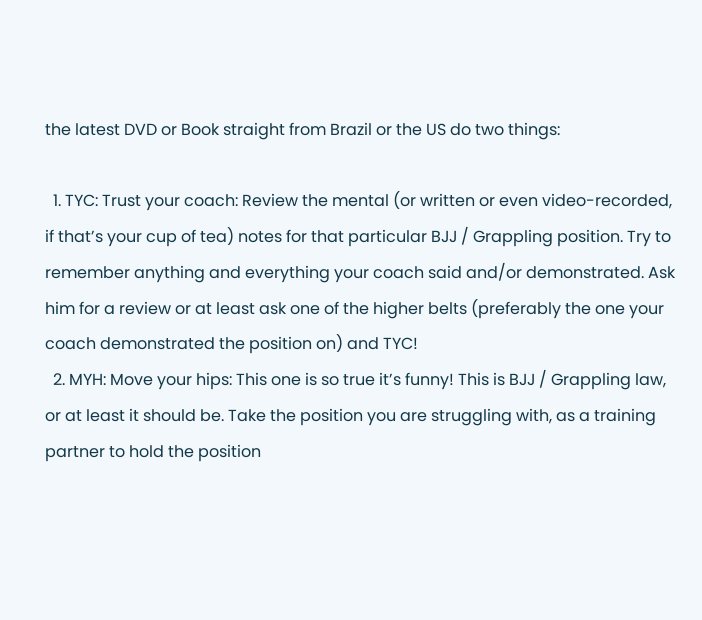the latest DVD or Book straight from Brazil or the US do two things:

  1. TYC: Trust your coach: Review the mental (or written or even video-recorded, if that’s your cup of tea) notes for that particular BJJ / Grappling position. Try to remember anything and everything your coach said and/or demonstrated. Ask him for a review or at least ask one of the higher belts (preferably the one your coach demonstrated the position on) and TYC!
  2. MYH: Move your hips: This one is so true it’s funny! This is BJJ / Grappling law, or at least it should be. Take the position you are struggling with, as a training partner to hold the position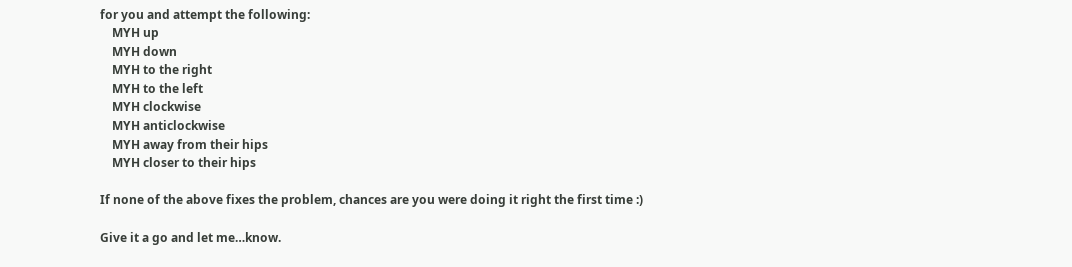for you and attempt the following:
    MYH up
    MYH down
    MYH to the right
    MYH to the left
    MYH clockwise
    MYH anticlockwise
    MYH away from their hips
    MYH closer to their hips

If none of the above fixes the problem, chances are you were doing it right the first time :)

Give it a go and let me…know.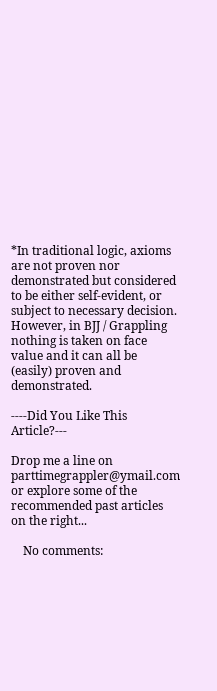*In traditional logic, axioms are not proven nor demonstrated but considered to be either self-evident, or subject to necessary decision. However, in BJJ / Grappling nothing is taken on face value and it can all be (easily) proven and demonstrated.

----Did You Like This Article?---

Drop me a line on parttimegrappler@ymail.com or explore some of the recommended past articles on the right...

    No comments: